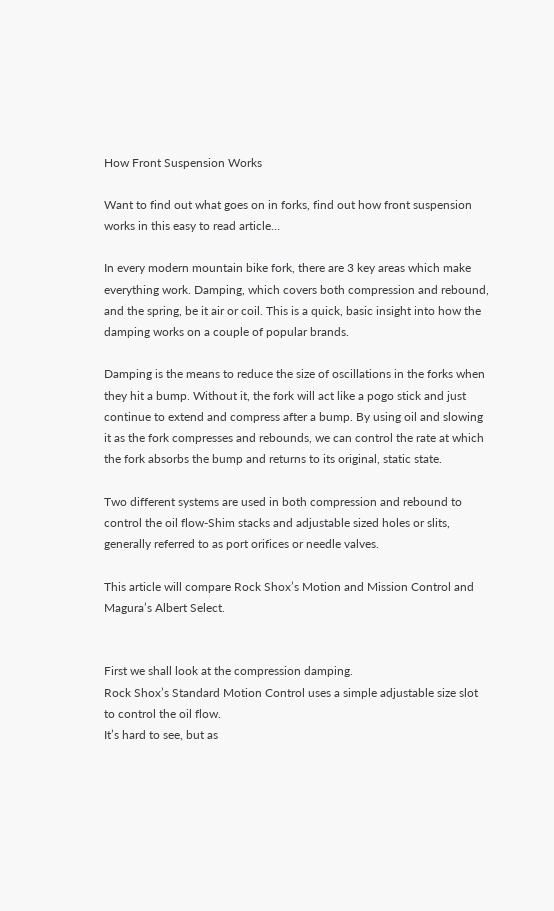How Front Suspension Works

Want to find out what goes on in forks, find out how front suspension works in this easy to read article…

In every modern mountain bike fork, there are 3 key areas which make everything work. Damping, which covers both compression and rebound, and the spring, be it air or coil. This is a quick, basic insight into how the damping works on a couple of popular brands.

Damping is the means to reduce the size of oscillations in the forks when they hit a bump. Without it, the fork will act like a pogo stick and just continue to extend and compress after a bump. By using oil and slowing it as the fork compresses and rebounds, we can control the rate at which the fork absorbs the bump and returns to its original, static state.

Two different systems are used in both compression and rebound to control the oil flow-Shim stacks and adjustable sized holes or slits, generally referred to as port orifices or needle valves.

This article will compare Rock Shox’s Motion and Mission Control and Magura’s Albert Select.


First we shall look at the compression damping.
Rock Shox’s Standard Motion Control uses a simple adjustable size slot to control the oil flow.
It’s hard to see, but as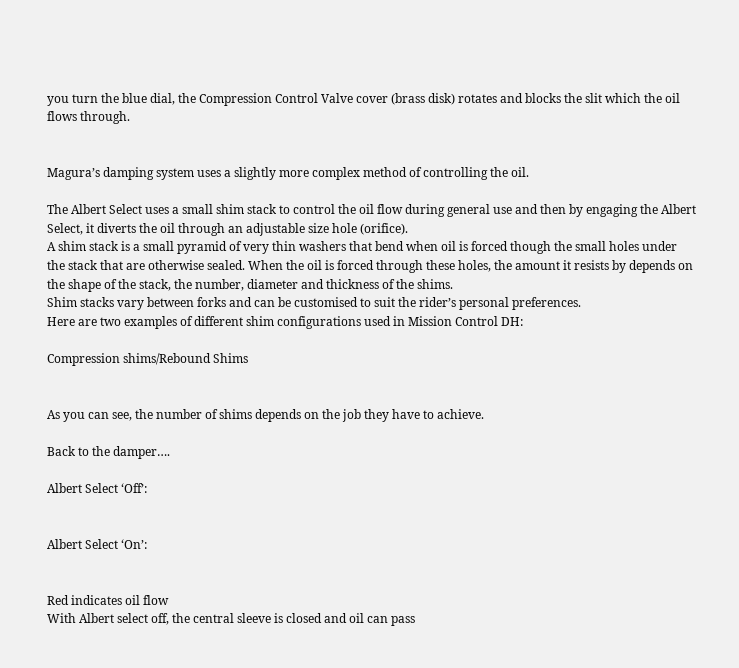you turn the blue dial, the Compression Control Valve cover (brass disk) rotates and blocks the slit which the oil flows through.


Magura’s damping system uses a slightly more complex method of controlling the oil.

The Albert Select uses a small shim stack to control the oil flow during general use and then by engaging the Albert Select, it diverts the oil through an adjustable size hole (orifice).
A shim stack is a small pyramid of very thin washers that bend when oil is forced though the small holes under the stack that are otherwise sealed. When the oil is forced through these holes, the amount it resists by depends on the shape of the stack, the number, diameter and thickness of the shims.
Shim stacks vary between forks and can be customised to suit the rider’s personal preferences.
Here are two examples of different shim configurations used in Mission Control DH:

Compression shims/Rebound Shims


As you can see, the number of shims depends on the job they have to achieve.

Back to the damper….

Albert Select ‘Off’:


Albert Select ‘On’:


Red indicates oil flow
With Albert select off, the central sleeve is closed and oil can pass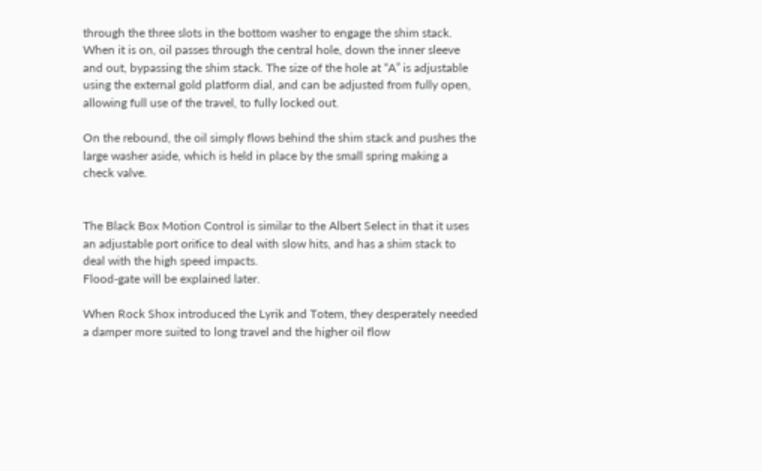through the three slots in the bottom washer to engage the shim stack. When it is on, oil passes through the central hole, down the inner sleeve and out, bypassing the shim stack. The size of the hole at “A” is adjustable using the external gold platform dial, and can be adjusted from fully open, allowing full use of the travel, to fully locked out.

On the rebound, the oil simply flows behind the shim stack and pushes the large washer aside, which is held in place by the small spring making a check valve.


The Black Box Motion Control is similar to the Albert Select in that it uses an adjustable port orifice to deal with slow hits, and has a shim stack to deal with the high speed impacts.
Flood-gate will be explained later.

When Rock Shox introduced the Lyrik and Totem, they desperately needed a damper more suited to long travel and the higher oil flow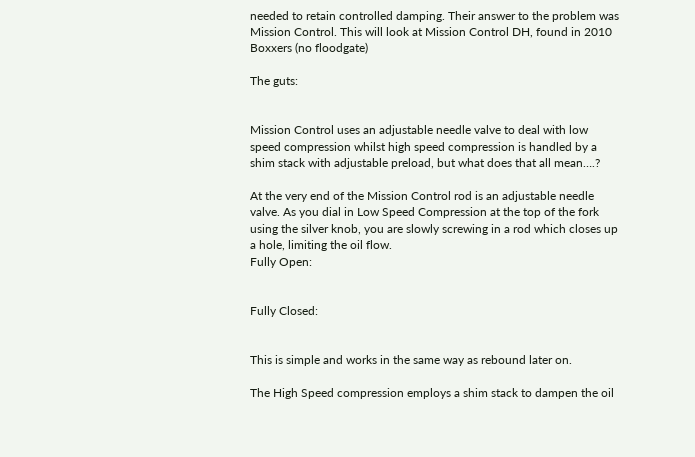needed to retain controlled damping. Their answer to the problem was Mission Control. This will look at Mission Control DH, found in 2010 Boxxers (no floodgate)

The guts:


Mission Control uses an adjustable needle valve to deal with low speed compression whilst high speed compression is handled by a shim stack with adjustable preload, but what does that all mean….?

At the very end of the Mission Control rod is an adjustable needle valve. As you dial in Low Speed Compression at the top of the fork using the silver knob, you are slowly screwing in a rod which closes up a hole, limiting the oil flow.
Fully Open:


Fully Closed:


This is simple and works in the same way as rebound later on.

The High Speed compression employs a shim stack to dampen the oil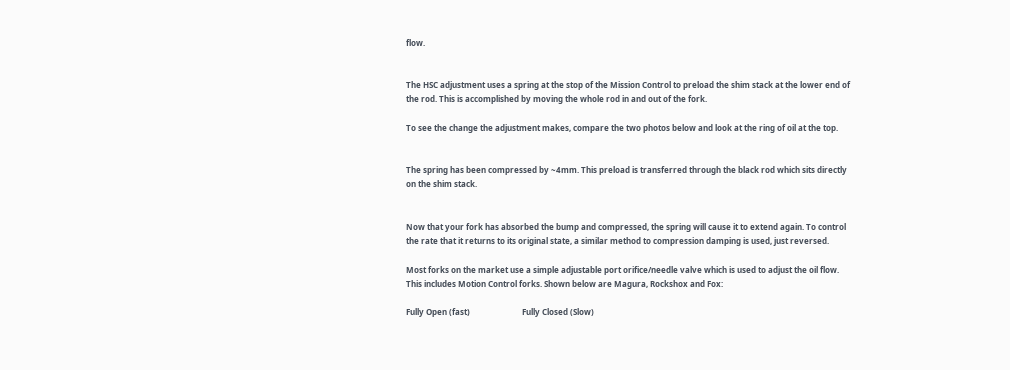flow.


The HSC adjustment uses a spring at the stop of the Mission Control to preload the shim stack at the lower end of the rod. This is accomplished by moving the whole rod in and out of the fork.

To see the change the adjustment makes, compare the two photos below and look at the ring of oil at the top.


The spring has been compressed by ~4mm. This preload is transferred through the black rod which sits directly on the shim stack.


Now that your fork has absorbed the bump and compressed, the spring will cause it to extend again. To control the rate that it returns to its original state, a similar method to compression damping is used, just reversed.

Most forks on the market use a simple adjustable port orifice/needle valve which is used to adjust the oil flow. This includes Motion Control forks. Shown below are Magura, Rockshox and Fox:

Fully Open (fast)                          Fully Closed (Slow)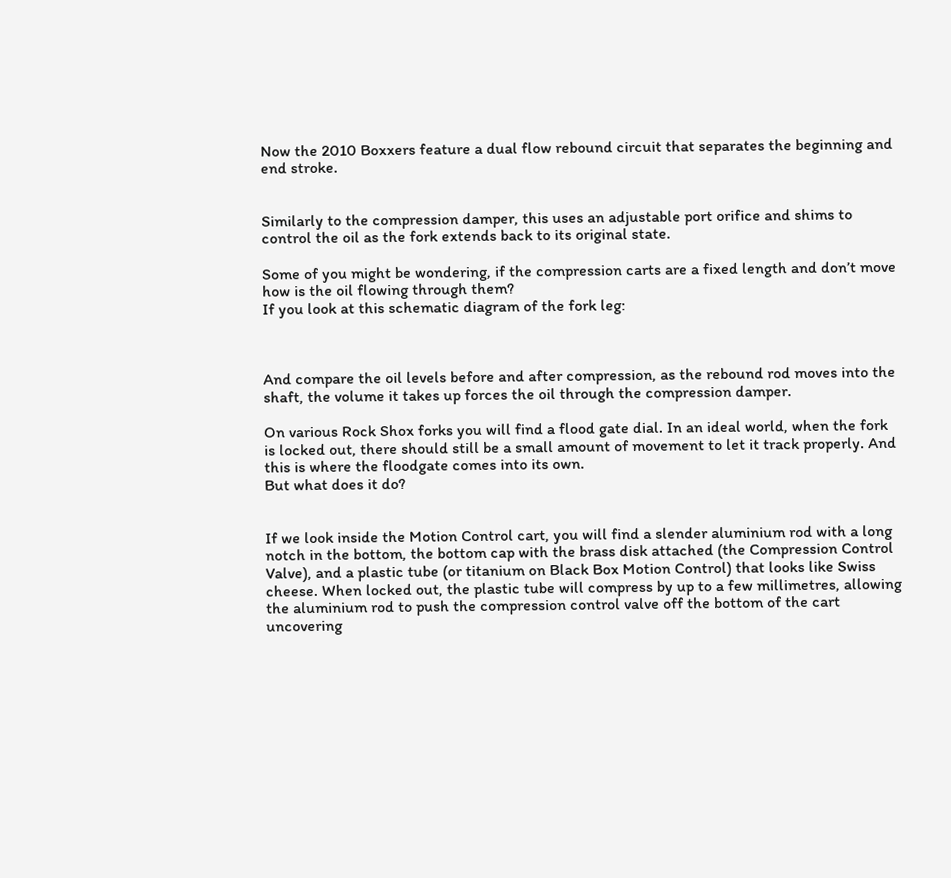Now the 2010 Boxxers feature a dual flow rebound circuit that separates the beginning and end stroke.


Similarly to the compression damper, this uses an adjustable port orifice and shims to control the oil as the fork extends back to its original state.

Some of you might be wondering, if the compression carts are a fixed length and don’t move how is the oil flowing through them?
If you look at this schematic diagram of the fork leg:



And compare the oil levels before and after compression, as the rebound rod moves into the shaft, the volume it takes up forces the oil through the compression damper.

On various Rock Shox forks you will find a flood gate dial. In an ideal world, when the fork is locked out, there should still be a small amount of movement to let it track properly. And this is where the floodgate comes into its own.
But what does it do?


If we look inside the Motion Control cart, you will find a slender aluminium rod with a long notch in the bottom, the bottom cap with the brass disk attached (the Compression Control Valve), and a plastic tube (or titanium on Black Box Motion Control) that looks like Swiss cheese. When locked out, the plastic tube will compress by up to a few millimetres, allowing the aluminium rod to push the compression control valve off the bottom of the cart uncovering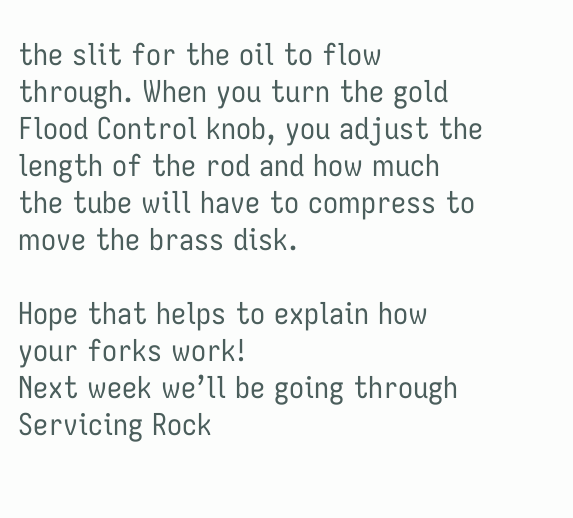the slit for the oil to flow through. When you turn the gold Flood Control knob, you adjust the length of the rod and how much the tube will have to compress to move the brass disk.

Hope that helps to explain how your forks work!
Next week we’ll be going through Servicing Rock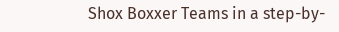Shox Boxxer Teams in a step-by-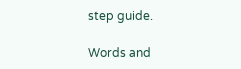step guide.

Words and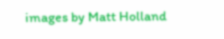images by Matt Holland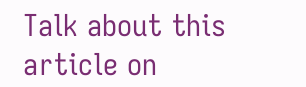Talk about this article on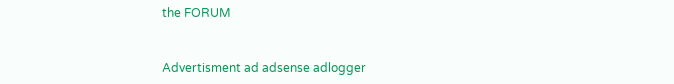the FORUM


Advertisment ad adsense adlogger